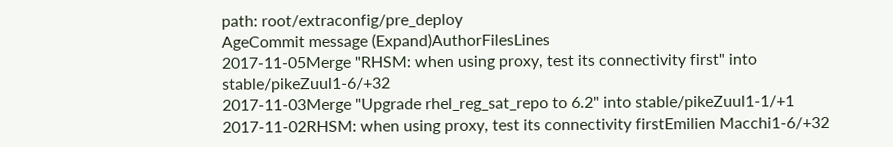path: root/extraconfig/pre_deploy
AgeCommit message (Expand)AuthorFilesLines
2017-11-05Merge "RHSM: when using proxy, test its connectivity first" into stable/pikeZuul1-6/+32
2017-11-03Merge "Upgrade rhel_reg_sat_repo to 6.2" into stable/pikeZuul1-1/+1
2017-11-02RHSM: when using proxy, test its connectivity firstEmilien Macchi1-6/+32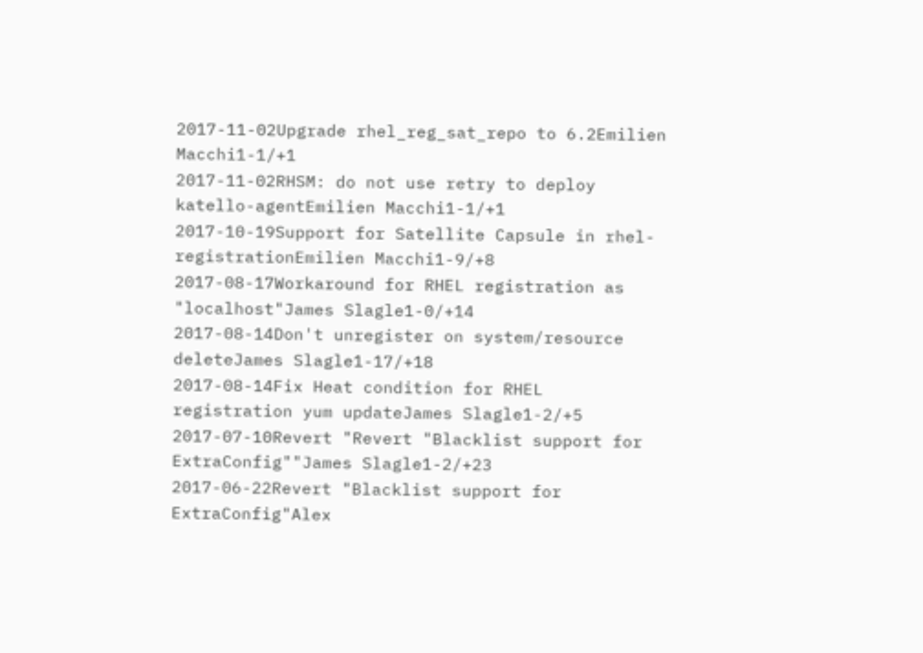2017-11-02Upgrade rhel_reg_sat_repo to 6.2Emilien Macchi1-1/+1
2017-11-02RHSM: do not use retry to deploy katello-agentEmilien Macchi1-1/+1
2017-10-19Support for Satellite Capsule in rhel-registrationEmilien Macchi1-9/+8
2017-08-17Workaround for RHEL registration as "localhost"James Slagle1-0/+14
2017-08-14Don't unregister on system/resource deleteJames Slagle1-17/+18
2017-08-14Fix Heat condition for RHEL registration yum updateJames Slagle1-2/+5
2017-07-10Revert "Revert "Blacklist support for ExtraConfig""James Slagle1-2/+23
2017-06-22Revert "Blacklist support for ExtraConfig"Alex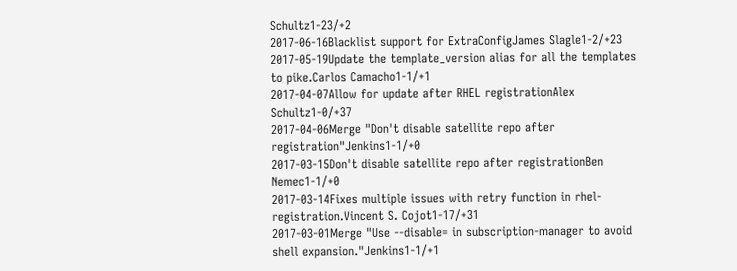Schultz1-23/+2
2017-06-16Blacklist support for ExtraConfigJames Slagle1-2/+23
2017-05-19Update the template_version alias for all the templates to pike.Carlos Camacho1-1/+1
2017-04-07Allow for update after RHEL registrationAlex Schultz1-0/+37
2017-04-06Merge "Don't disable satellite repo after registration"Jenkins1-1/+0
2017-03-15Don't disable satellite repo after registrationBen Nemec1-1/+0
2017-03-14Fixes multiple issues with retry function in rhel-registration.Vincent S. Cojot1-17/+31
2017-03-01Merge "Use --disable= in subscription-manager to avoid shell expansion."Jenkins1-1/+1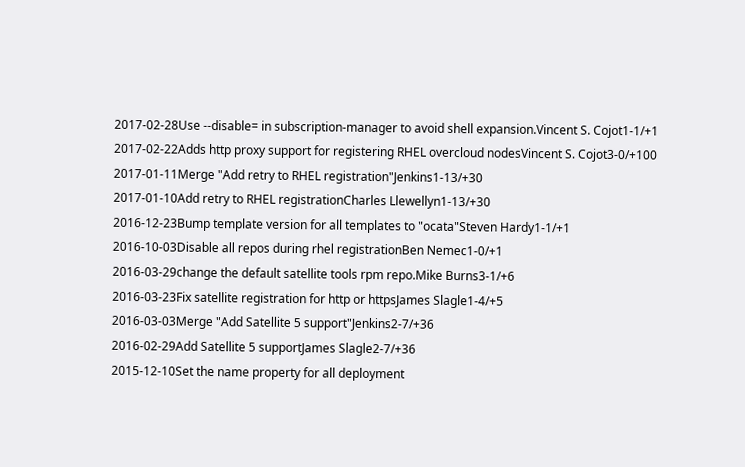2017-02-28Use --disable= in subscription-manager to avoid shell expansion.Vincent S. Cojot1-1/+1
2017-02-22Adds http proxy support for registering RHEL overcloud nodesVincent S. Cojot3-0/+100
2017-01-11Merge "Add retry to RHEL registration"Jenkins1-13/+30
2017-01-10Add retry to RHEL registrationCharles Llewellyn1-13/+30
2016-12-23Bump template version for all templates to "ocata"Steven Hardy1-1/+1
2016-10-03Disable all repos during rhel registrationBen Nemec1-0/+1
2016-03-29change the default satellite tools rpm repo.Mike Burns3-1/+6
2016-03-23Fix satellite registration for http or httpsJames Slagle1-4/+5
2016-03-03Merge "Add Satellite 5 support"Jenkins2-7/+36
2016-02-29Add Satellite 5 supportJames Slagle2-7/+36
2015-12-10Set the name property for all deployment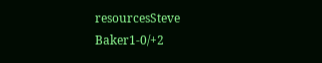resourcesSteve Baker1-0/+2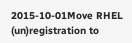2015-10-01Move RHEL (un)registration to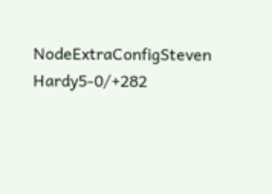NodeExtraConfigSteven Hardy5-0/+282